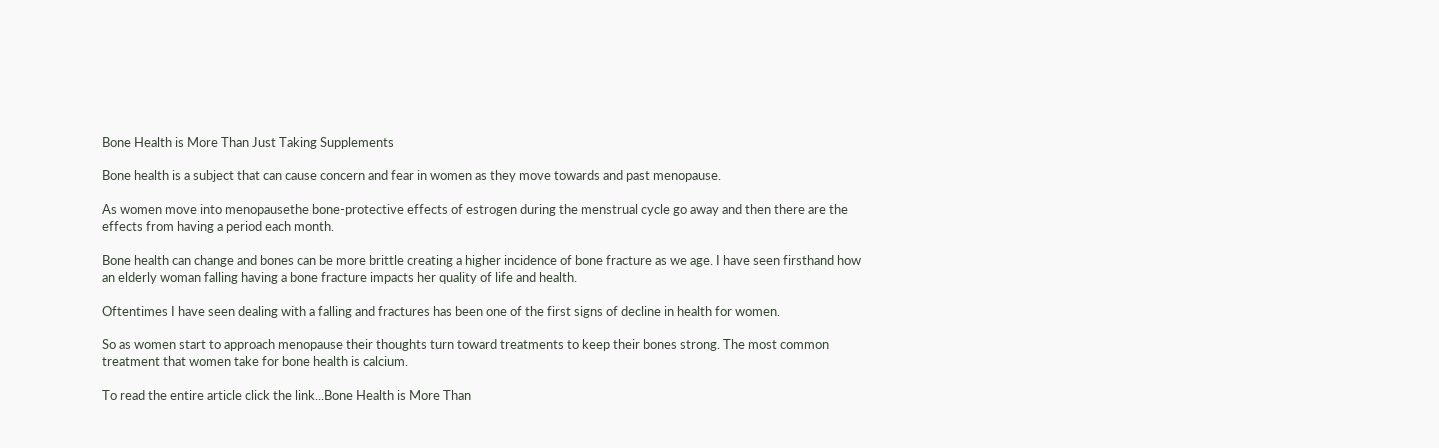Bone Health is More Than Just Taking Supplements

Bone health is a subject that can cause concern and fear in women as they move towards and past menopause.

As women move into menopausethe bone-protective effects of estrogen during the menstrual cycle go away and then there are the effects from having a period each month.

Bone health can change and bones can be more brittle creating a higher incidence of bone fracture as we age. I have seen firsthand how an elderly woman falling having a bone fracture impacts her quality of life and health.

Oftentimes I have seen dealing with a falling and fractures has been one of the first signs of decline in health for women.

So as women start to approach menopause their thoughts turn toward treatments to keep their bones strong. The most common treatment that women take for bone health is calcium.

To read the entire article click the link...Bone Health is More Than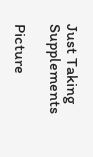Just Taking Supplements

Picture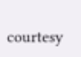courtesy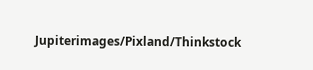Jupiterimages/Pixland/Thinkstock